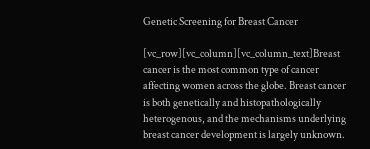Genetic Screening for Breast Cancer

[vc_row][vc_column][vc_column_text]Breast cancer is the most common type of cancer affecting women across the globe. Breast cancer is both genetically and histopathologically heterogenous, and the mechanisms underlying breast cancer development is largely unknown.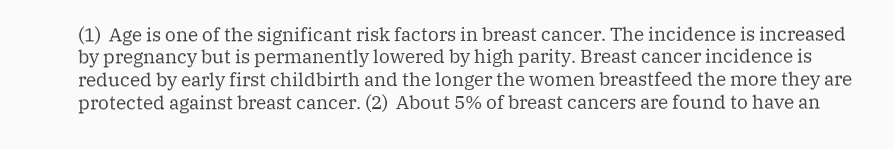(1)  Age is one of the significant risk factors in breast cancer. The incidence is increased by pregnancy but is permanently lowered by high parity. Breast cancer incidence is reduced by early first childbirth and the longer the women breastfeed the more they are protected against breast cancer. (2)  About 5% of breast cancers are found to have an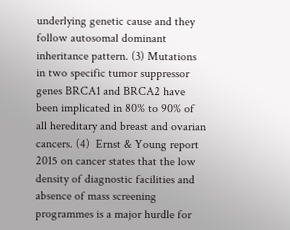underlying genetic cause and they follow autosomal dominant inheritance pattern. (3) Mutations in two specific tumor suppressor genes BRCA1 and BRCA2 have been implicated in 80% to 90% of all hereditary and breast and ovarian cancers. (4)  Ernst & Young report 2015 on cancer states that the low density of diagnostic facilities and absence of mass screening programmes is a major hurdle for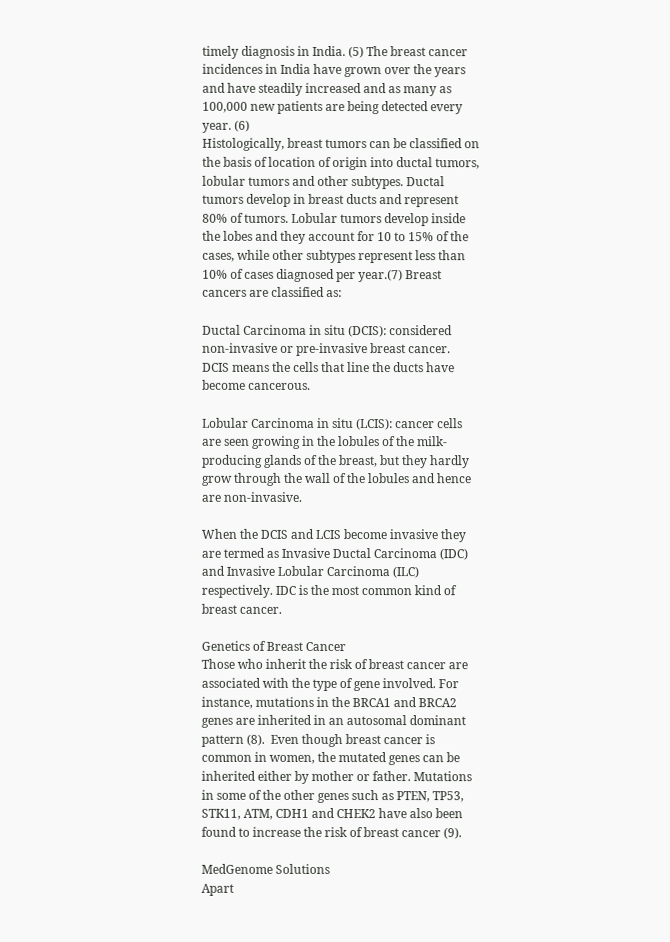timely diagnosis in India. (5) The breast cancer incidences in India have grown over the years and have steadily increased and as many as 100,000 new patients are being detected every year. (6)
Histologically, breast tumors can be classified on the basis of location of origin into ductal tumors, lobular tumors and other subtypes. Ductal tumors develop in breast ducts and represent 80% of tumors. Lobular tumors develop inside the lobes and they account for 10 to 15% of the cases, while other subtypes represent less than 10% of cases diagnosed per year.(7) Breast cancers are classified as:

Ductal Carcinoma in situ (DCIS): considered non-invasive or pre-invasive breast cancer. DCIS means the cells that line the ducts have become cancerous.

Lobular Carcinoma in situ (LCIS): cancer cells are seen growing in the lobules of the milk-producing glands of the breast, but they hardly grow through the wall of the lobules and hence are non-invasive.

When the DCIS and LCIS become invasive they are termed as Invasive Ductal Carcinoma (IDC) and Invasive Lobular Carcinoma (ILC) respectively. IDC is the most common kind of breast cancer.

Genetics of Breast Cancer
Those who inherit the risk of breast cancer are associated with the type of gene involved. For instance, mutations in the BRCA1 and BRCA2 genes are inherited in an autosomal dominant pattern (8).  Even though breast cancer is common in women, the mutated genes can be inherited either by mother or father. Mutations in some of the other genes such as PTEN, TP53, STK11, ATM, CDH1 and CHEK2 have also been found to increase the risk of breast cancer (9).

MedGenome Solutions
Apart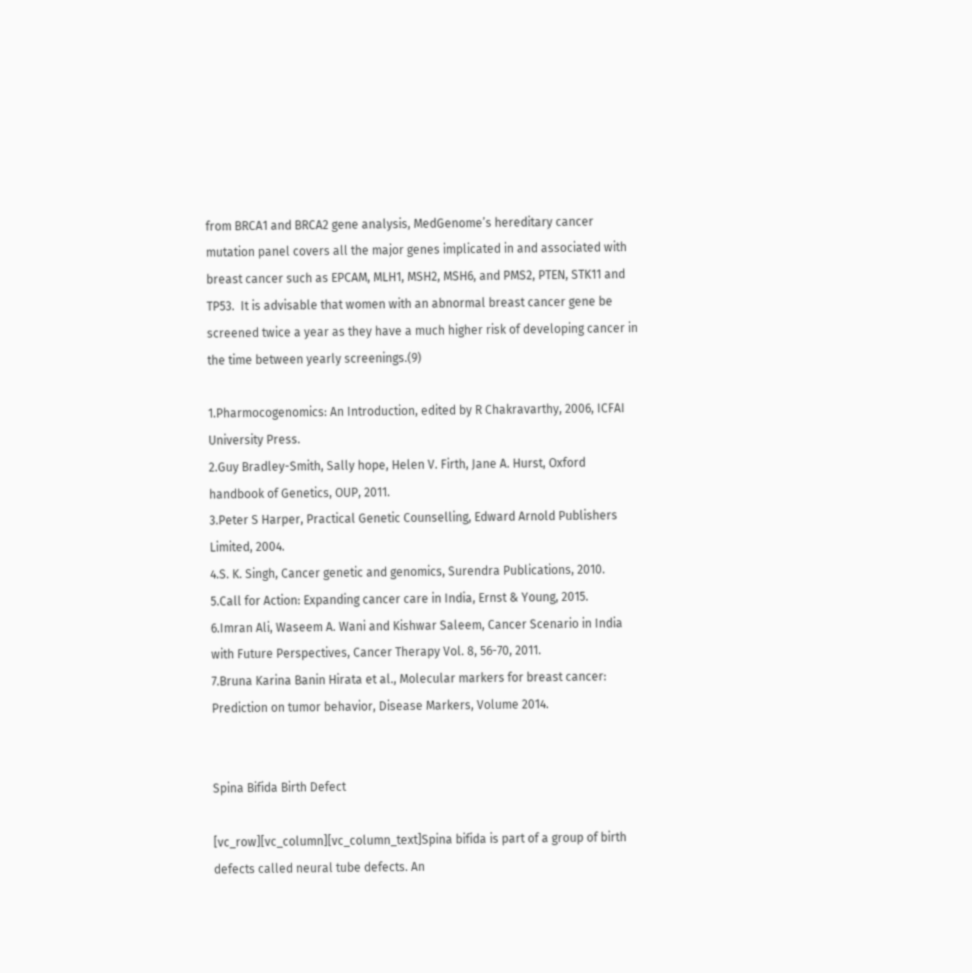from BRCA1 and BRCA2 gene analysis, MedGenome’s hereditary cancer mutation panel covers all the major genes implicated in and associated with breast cancer such as EPCAM, MLH1, MSH2, MSH6, and PMS2, PTEN, STK11 and TP53.  It is advisable that women with an abnormal breast cancer gene be screened twice a year as they have a much higher risk of developing cancer in the time between yearly screenings.(9)

1.Pharmocogenomics: An Introduction, edited by R Chakravarthy, 2006, ICFAI University Press.
2.Guy Bradley-Smith, Sally hope, Helen V. Firth, Jane A. Hurst, Oxford handbook of Genetics, OUP, 2011.
3.Peter S Harper, Practical Genetic Counselling, Edward Arnold Publishers Limited, 2004.
4.S. K. Singh, Cancer genetic and genomics, Surendra Publications, 2010.
5.Call for Action: Expanding cancer care in India, Ernst & Young, 2015.
6.Imran Ali, Waseem A. Wani and Kishwar Saleem, Cancer Scenario in India with Future Perspectives, Cancer Therapy Vol. 8, 56-70, 2011.
7.Bruna Karina Banin Hirata et al., Molecular markers for breast cancer: Prediction on tumor behavior, Disease Markers, Volume 2014.


Spina Bifida Birth Defect

[vc_row][vc_column][vc_column_text]Spina bifida is part of a group of birth defects called neural tube defects. An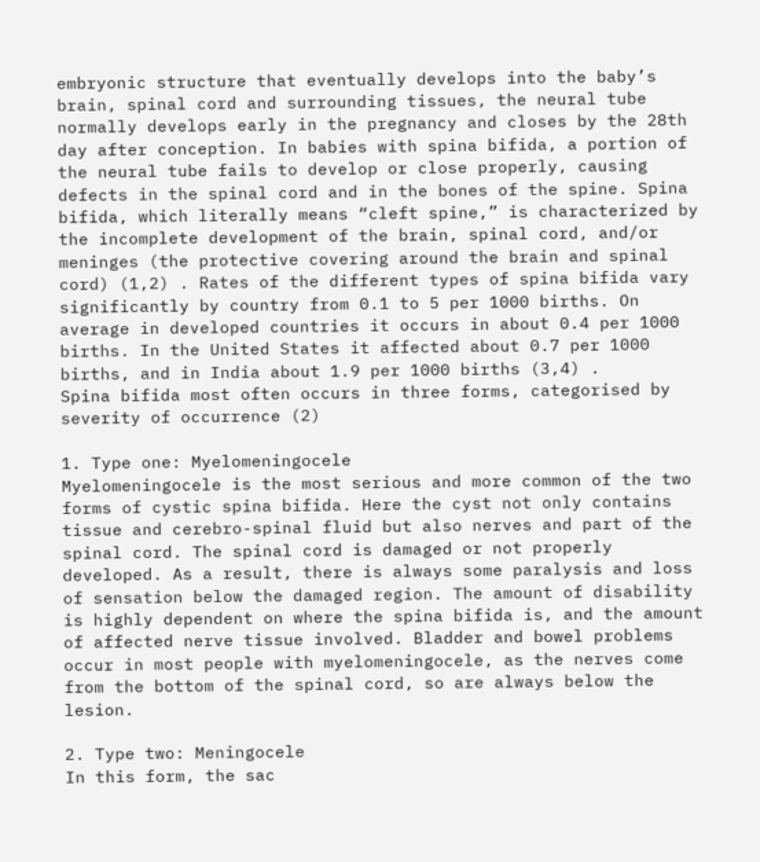embryonic structure that eventually develops into the baby’s brain, spinal cord and surrounding tissues, the neural tube normally develops early in the pregnancy and closes by the 28th day after conception. In babies with spina bifida, a portion of the neural tube fails to develop or close properly, causing defects in the spinal cord and in the bones of the spine. Spina bifida, which literally means “cleft spine,” is characterized by the incomplete development of the brain, spinal cord, and/or meninges (the protective covering around the brain and spinal cord) (1,2) . Rates of the different types of spina bifida vary significantly by country from 0.1 to 5 per 1000 births. On average in developed countries it occurs in about 0.4 per 1000 births. In the United States it affected about 0.7 per 1000 births, and in India about 1.9 per 1000 births (3,4) .
Spina bifida most often occurs in three forms, categorised by severity of occurrence (2)

1. Type one: Myelomeningocele
Myelomeningocele is the most serious and more common of the two forms of cystic spina bifida. Here the cyst not only contains tissue and cerebro-spinal fluid but also nerves and part of the spinal cord. The spinal cord is damaged or not properly developed. As a result, there is always some paralysis and loss of sensation below the damaged region. The amount of disability is highly dependent on where the spina bifida is, and the amount of affected nerve tissue involved. Bladder and bowel problems occur in most people with myelomeningocele, as the nerves come from the bottom of the spinal cord, so are always below the lesion.

2. Type two: Meningocele
In this form, the sac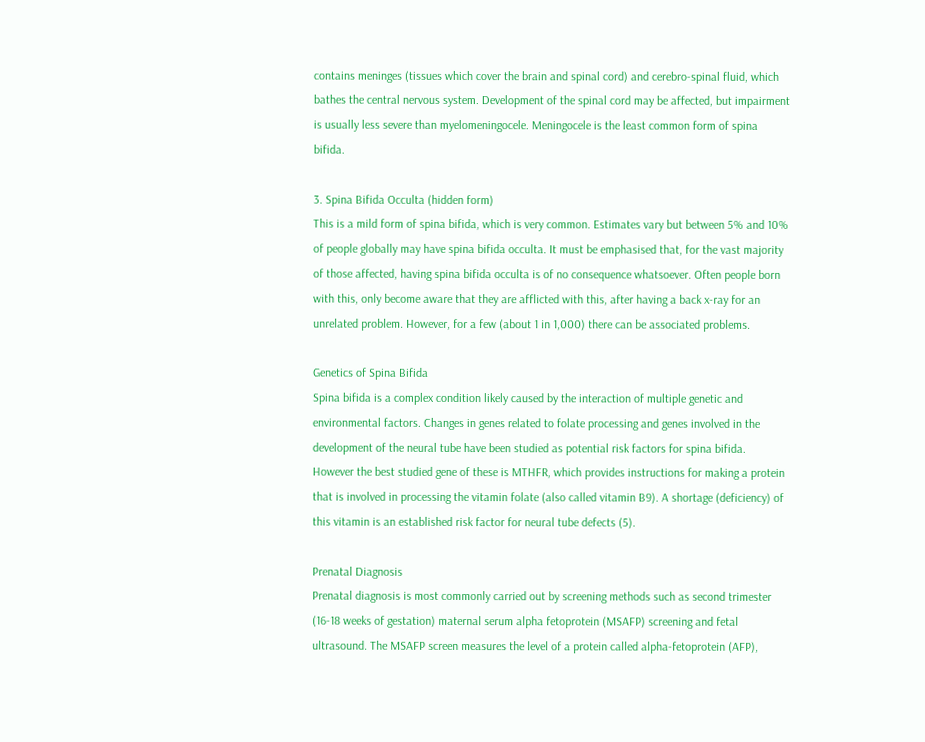contains meninges (tissues which cover the brain and spinal cord) and cerebro-spinal fluid, which bathes the central nervous system. Development of the spinal cord may be affected, but impairment is usually less severe than myelomeningocele. Meningocele is the least common form of spina bifida.

3. Spina Bifida Occulta (hidden form)
This is a mild form of spina bifida, which is very common. Estimates vary but between 5% and 10% of people globally may have spina bifida occulta. It must be emphasised that, for the vast majority of those affected, having spina bifida occulta is of no consequence whatsoever. Often people born with this, only become aware that they are afflicted with this, after having a back x-ray for an unrelated problem. However, for a few (about 1 in 1,000) there can be associated problems.

Genetics of Spina Bifida
Spina bifida is a complex condition likely caused by the interaction of multiple genetic and environmental factors. Changes in genes related to folate processing and genes involved in the development of the neural tube have been studied as potential risk factors for spina bifida. However the best studied gene of these is MTHFR, which provides instructions for making a protein that is involved in processing the vitamin folate (also called vitamin B9). A shortage (deficiency) of this vitamin is an established risk factor for neural tube defects (5).

Prenatal Diagnosis
Prenatal diagnosis is most commonly carried out by screening methods such as second trimester (16-18 weeks of gestation) maternal serum alpha fetoprotein (MSAFP) screening and fetal ultrasound. The MSAFP screen measures the level of a protein called alpha-fetoprotein (AFP),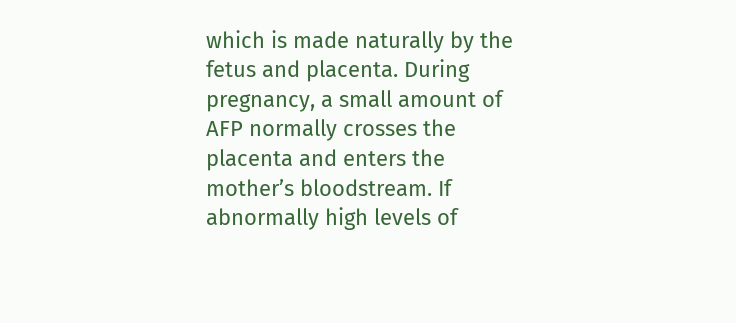which is made naturally by the fetus and placenta. During pregnancy, a small amount of AFP normally crosses the placenta and enters the mother’s bloodstream. If abnormally high levels of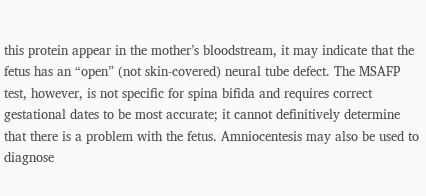this protein appear in the mother’s bloodstream, it may indicate that the fetus has an “open” (not skin-covered) neural tube defect. The MSAFP test, however, is not specific for spina bifida and requires correct gestational dates to be most accurate; it cannot definitively determine that there is a problem with the fetus. Amniocentesis may also be used to diagnose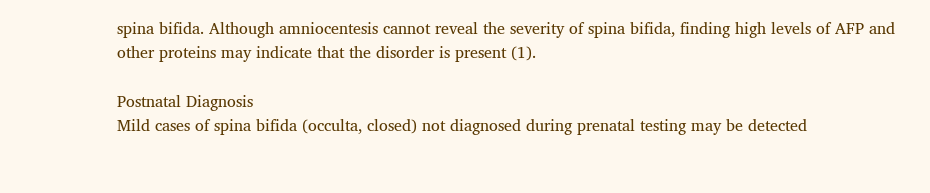spina bifida. Although amniocentesis cannot reveal the severity of spina bifida, finding high levels of AFP and other proteins may indicate that the disorder is present (1).

Postnatal Diagnosis
Mild cases of spina bifida (occulta, closed) not diagnosed during prenatal testing may be detected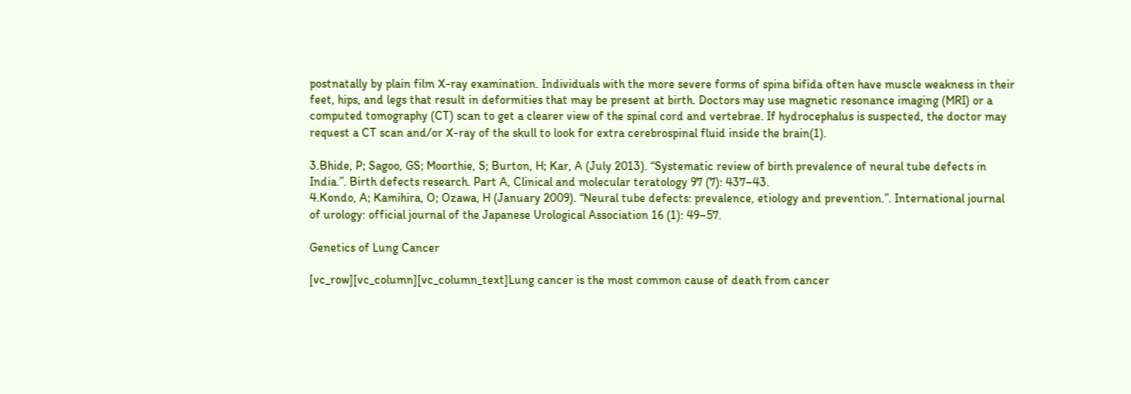postnatally by plain film X-ray examination. Individuals with the more severe forms of spina bifida often have muscle weakness in their feet, hips, and legs that result in deformities that may be present at birth. Doctors may use magnetic resonance imaging (MRI) or a computed tomography (CT) scan to get a clearer view of the spinal cord and vertebrae. If hydrocephalus is suspected, the doctor may request a CT scan and/or X-ray of the skull to look for extra cerebrospinal fluid inside the brain(1).

3.Bhide, P; Sagoo, GS; Moorthie, S; Burton, H; Kar, A (July 2013). “Systematic review of birth prevalence of neural tube defects in India.”. Birth defects research. Part A, Clinical and molecular teratology 97 (7): 437–43.
4.Kondo, A; Kamihira, O; Ozawa, H (January 2009). “Neural tube defects: prevalence, etiology and prevention.”. International journal of urology: official journal of the Japanese Urological Association 16 (1): 49–57.

Genetics of Lung Cancer

[vc_row][vc_column][vc_column_text]Lung cancer is the most common cause of death from cancer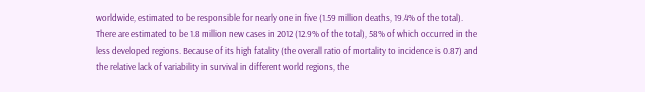worldwide, estimated to be responsible for nearly one in five (1.59 million deaths, 19.4% of the total). There are estimated to be 1.8 million new cases in 2012 (12.9% of the total), 58% of which occurred in the less developed regions. Because of its high fatality (the overall ratio of mortality to incidence is 0.87) and the relative lack of variability in survival in different world regions, the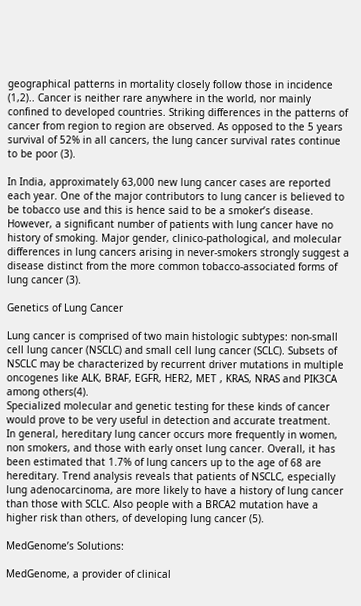geographical patterns in mortality closely follow those in incidence (1,2).. Cancer is neither rare anywhere in the world, nor mainly confined to developed countries. Striking differences in the patterns of cancer from region to region are observed. As opposed to the 5 years survival of 52% in all cancers, the lung cancer survival rates continue to be poor (3).

In India, approximately 63,000 new lung cancer cases are reported each year. One of the major contributors to lung cancer is believed to be tobacco use and this is hence said to be a smoker’s disease. However, a significant number of patients with lung cancer have no history of smoking. Major gender, clinico-pathological, and molecular differences in lung cancers arising in never-smokers strongly suggest a disease distinct from the more common tobacco-associated forms of lung cancer (3).

Genetics of Lung Cancer

Lung cancer is comprised of two main histologic subtypes: non-small cell lung cancer (NSCLC) and small cell lung cancer (SCLC). Subsets of NSCLC may be characterized by recurrent driver mutations in multiple oncogenes like ALK, BRAF, EGFR, HER2, MET , KRAS, NRAS and PIK3CA among others(4).
Specialized molecular and genetic testing for these kinds of cancer would prove to be very useful in detection and accurate treatment.
In general, hereditary lung cancer occurs more frequently in women, non smokers, and those with early onset lung cancer. Overall, it has been estimated that 1.7% of lung cancers up to the age of 68 are hereditary. Trend analysis reveals that patients of NSCLC, especially lung adenocarcinoma, are more likely to have a history of lung cancer than those with SCLC. Also people with a BRCA2 mutation have a higher risk than others, of developing lung cancer (5).

MedGenome’s Solutions:

MedGenome, a provider of clinical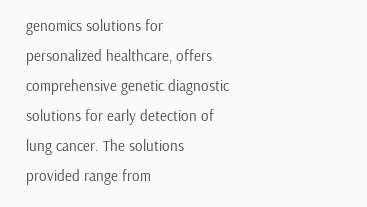genomics solutions for personalized healthcare, offers comprehensive genetic diagnostic solutions for early detection of lung cancer. The solutions provided range from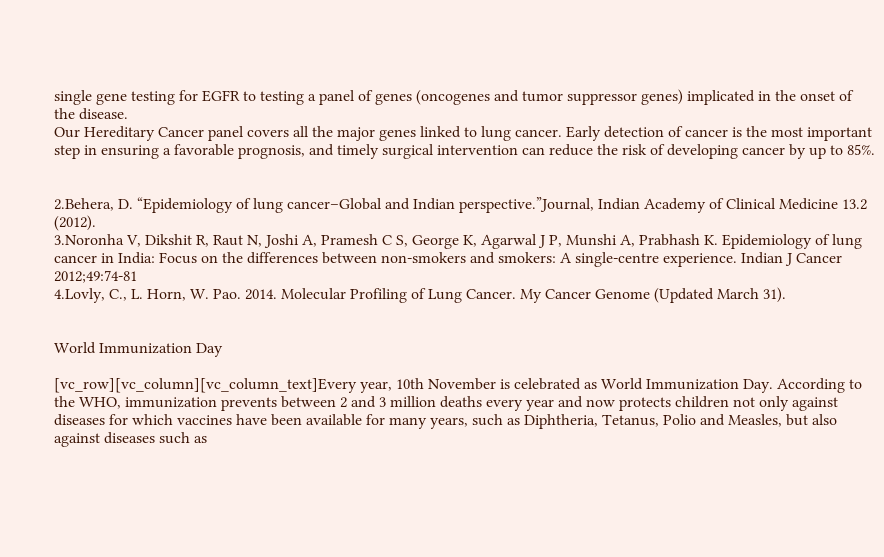single gene testing for EGFR to testing a panel of genes (oncogenes and tumor suppressor genes) implicated in the onset of the disease.
Our Hereditary Cancer panel covers all the major genes linked to lung cancer. Early detection of cancer is the most important step in ensuring a favorable prognosis, and timely surgical intervention can reduce the risk of developing cancer by up to 85%.


2.Behera, D. “Epidemiology of lung cancer–Global and Indian perspective.”Journal, Indian Academy of Clinical Medicine 13.2 (2012).
3.Noronha V, Dikshit R, Raut N, Joshi A, Pramesh C S, George K, Agarwal J P, Munshi A, Prabhash K. Epidemiology of lung cancer in India: Focus on the differences between non-smokers and smokers: A single-centre experience. Indian J Cancer 2012;49:74-81
4.Lovly, C., L. Horn, W. Pao. 2014. Molecular Profiling of Lung Cancer. My Cancer Genome (Updated March 31).


World Immunization Day

[vc_row][vc_column][vc_column_text]Every year, 10th November is celebrated as World Immunization Day. According to the WHO, immunization prevents between 2 and 3 million deaths every year and now protects children not only against diseases for which vaccines have been available for many years, such as Diphtheria, Tetanus, Polio and Measles, but also against diseases such as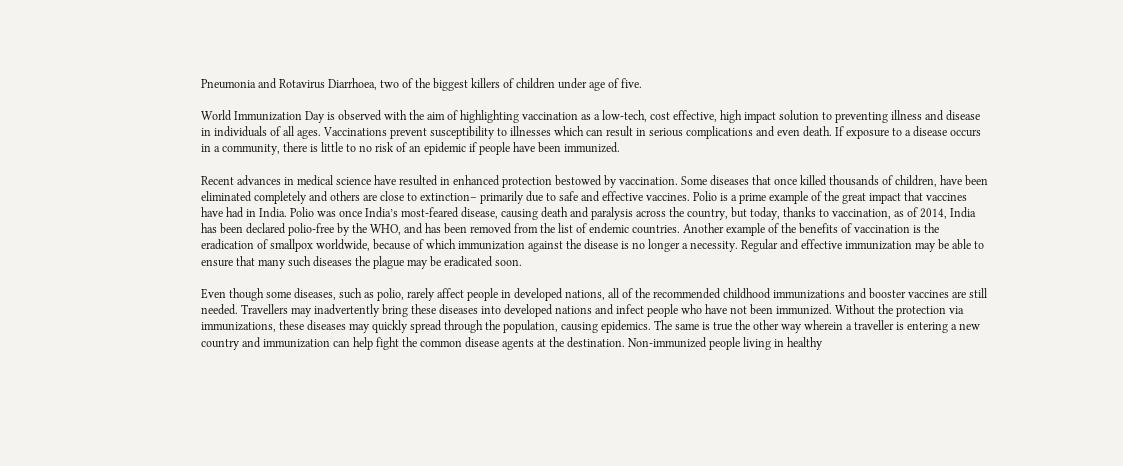Pneumonia and Rotavirus Diarrhoea, two of the biggest killers of children under age of five.

World Immunization Day is observed with the aim of highlighting vaccination as a low-tech, cost effective, high impact solution to preventing illness and disease in individuals of all ages. Vaccinations prevent susceptibility to illnesses which can result in serious complications and even death. If exposure to a disease occurs in a community, there is little to no risk of an epidemic if people have been immunized.

Recent advances in medical science have resulted in enhanced protection bestowed by vaccination. Some diseases that once killed thousands of children, have been eliminated completely and others are close to extinction– primarily due to safe and effective vaccines. Polio is a prime example of the great impact that vaccines have had in India. Polio was once India’s most-feared disease, causing death and paralysis across the country, but today, thanks to vaccination, as of 2014, India has been declared polio-free by the WHO, and has been removed from the list of endemic countries. Another example of the benefits of vaccination is the eradication of smallpox worldwide, because of which immunization against the disease is no longer a necessity. Regular and effective immunization may be able to ensure that many such diseases the plague may be eradicated soon.

Even though some diseases, such as polio, rarely affect people in developed nations, all of the recommended childhood immunizations and booster vaccines are still needed. Travellers may inadvertently bring these diseases into developed nations and infect people who have not been immunized. Without the protection via immunizations, these diseases may quickly spread through the population, causing epidemics. The same is true the other way wherein a traveller is entering a new country and immunization can help fight the common disease agents at the destination. Non-immunized people living in healthy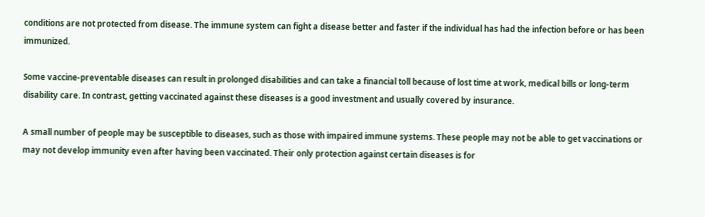conditions are not protected from disease. The immune system can fight a disease better and faster if the individual has had the infection before or has been immunized.

Some vaccine-preventable diseases can result in prolonged disabilities and can take a financial toll because of lost time at work, medical bills or long-term disability care. In contrast, getting vaccinated against these diseases is a good investment and usually covered by insurance.

A small number of people may be susceptible to diseases, such as those with impaired immune systems. These people may not be able to get vaccinations or may not develop immunity even after having been vaccinated. Their only protection against certain diseases is for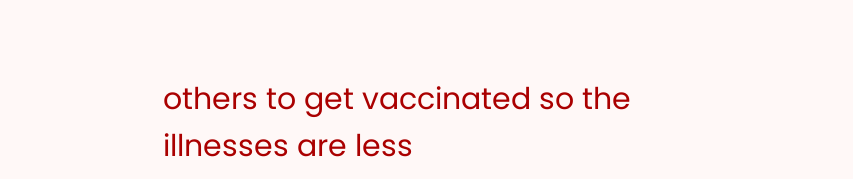others to get vaccinated so the illnesses are less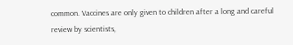common. Vaccines are only given to children after a long and careful review by scientists,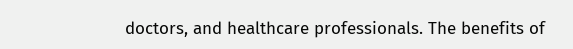doctors, and healthcare professionals. The benefits of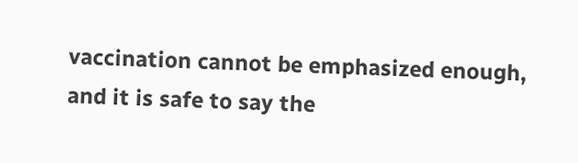vaccination cannot be emphasized enough, and it is safe to say the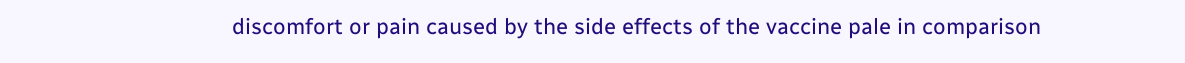discomfort or pain caused by the side effects of the vaccine pale in comparison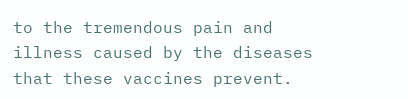to the tremendous pain and illness caused by the diseases that these vaccines prevent.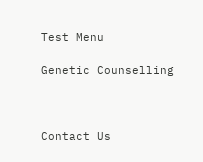Test Menu

Genetic Counselling



Contact Us